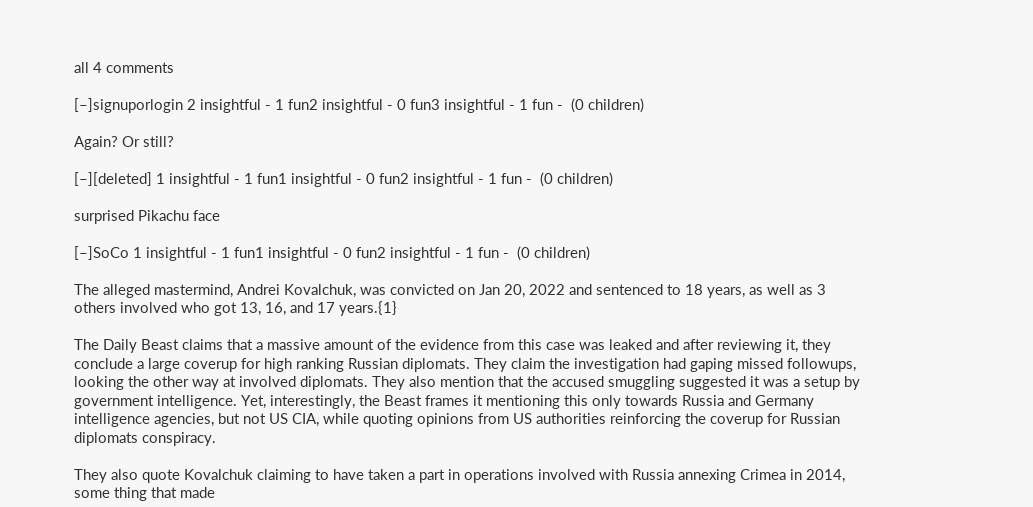all 4 comments

[–]signuporlogin 2 insightful - 1 fun2 insightful - 0 fun3 insightful - 1 fun -  (0 children)

Again? Or still?

[–][deleted] 1 insightful - 1 fun1 insightful - 0 fun2 insightful - 1 fun -  (0 children)

surprised Pikachu face

[–]SoCo 1 insightful - 1 fun1 insightful - 0 fun2 insightful - 1 fun -  (0 children)

The alleged mastermind, Andrei Kovalchuk, was convicted on Jan 20, 2022 and sentenced to 18 years, as well as 3 others involved who got 13, 16, and 17 years.{1}

The Daily Beast claims that a massive amount of the evidence from this case was leaked and after reviewing it, they conclude a large coverup for high ranking Russian diplomats. They claim the investigation had gaping missed followups, looking the other way at involved diplomats. They also mention that the accused smuggling suggested it was a setup by government intelligence. Yet, interestingly, the Beast frames it mentioning this only towards Russia and Germany intelligence agencies, but not US CIA, while quoting opinions from US authorities reinforcing the coverup for Russian diplomats conspiracy.

They also quote Kovalchuk claiming to have taken a part in operations involved with Russia annexing Crimea in 2014, some thing that made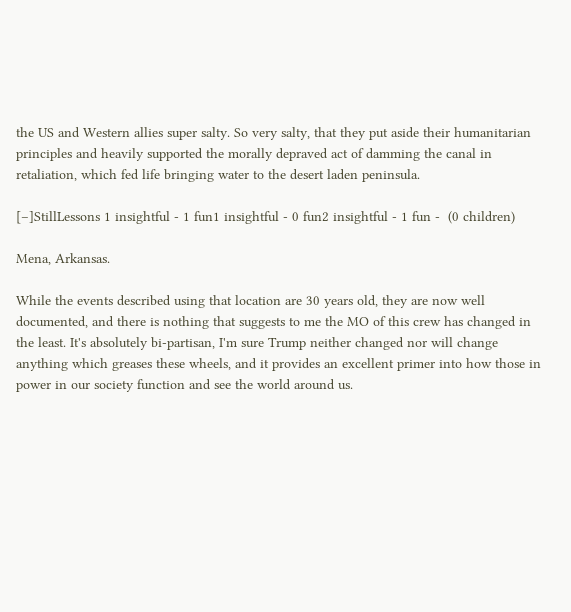the US and Western allies super salty. So very salty, that they put aside their humanitarian principles and heavily supported the morally depraved act of damming the canal in retaliation, which fed life bringing water to the desert laden peninsula.

[–]StillLessons 1 insightful - 1 fun1 insightful - 0 fun2 insightful - 1 fun -  (0 children)

Mena, Arkansas.

While the events described using that location are 30 years old, they are now well documented, and there is nothing that suggests to me the MO of this crew has changed in the least. It's absolutely bi-partisan, I'm sure Trump neither changed nor will change anything which greases these wheels, and it provides an excellent primer into how those in power in our society function and see the world around us.